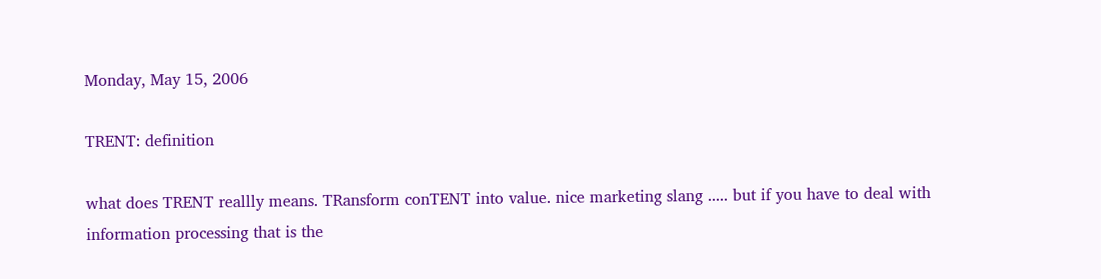Monday, May 15, 2006

TRENT: definition

what does TRENT reallly means. TRansform conTENT into value. nice marketing slang ..... but if you have to deal with information processing that is the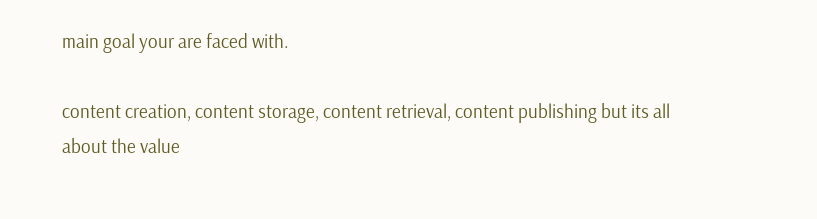main goal your are faced with.

content creation, content storage, content retrieval, content publishing but its all about the value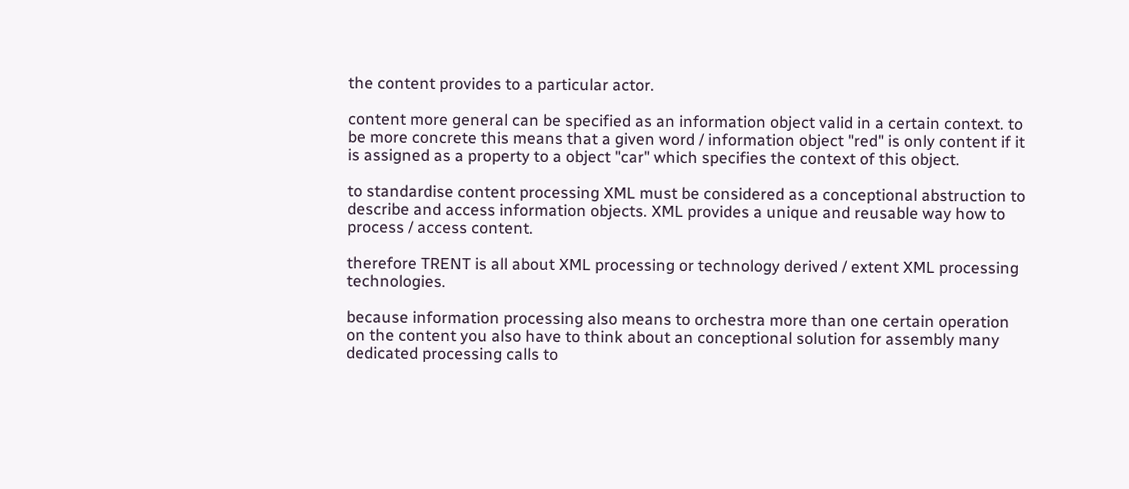the content provides to a particular actor.

content more general can be specified as an information object valid in a certain context. to be more concrete this means that a given word / information object "red" is only content if it is assigned as a property to a object "car" which specifies the context of this object.

to standardise content processing XML must be considered as a conceptional abstruction to describe and access information objects. XML provides a unique and reusable way how to process / access content.

therefore TRENT is all about XML processing or technology derived / extent XML processing technologies.

because information processing also means to orchestra more than one certain operation on the content you also have to think about an conceptional solution for assembly many dedicated processing calls to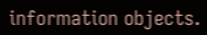information objects.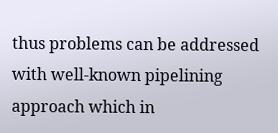thus problems can be addressed with well-known pipelining approach which in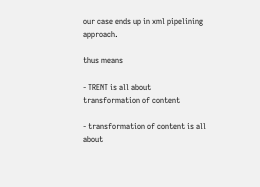our case ends up in xml pipelining approach.

thus means

- TRENT is all about transformation of content

- transformation of content is all about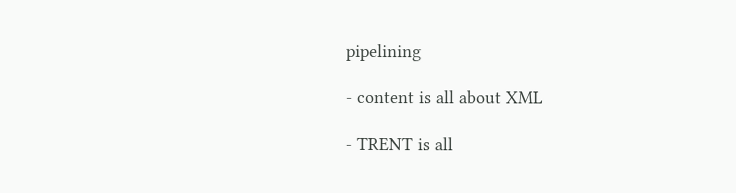pipelining

- content is all about XML

- TRENT is all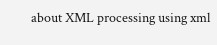about XML processing using xml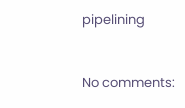pipelining


No comments: